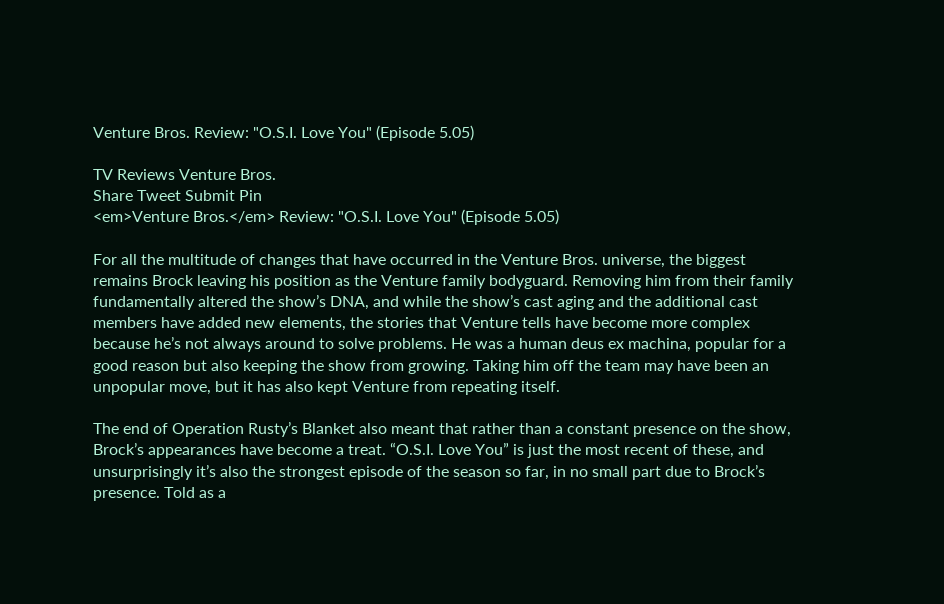Venture Bros. Review: "O.S.I. Love You" (Episode 5.05)

TV Reviews Venture Bros.
Share Tweet Submit Pin
<em>Venture Bros.</em> Review: "O.S.I. Love You" (Episode 5.05)

For all the multitude of changes that have occurred in the Venture Bros. universe, the biggest remains Brock leaving his position as the Venture family bodyguard. Removing him from their family fundamentally altered the show’s DNA, and while the show’s cast aging and the additional cast members have added new elements, the stories that Venture tells have become more complex because he’s not always around to solve problems. He was a human deus ex machina, popular for a good reason but also keeping the show from growing. Taking him off the team may have been an unpopular move, but it has also kept Venture from repeating itself.

The end of Operation Rusty’s Blanket also meant that rather than a constant presence on the show, Brock’s appearances have become a treat. “O.S.I. Love You” is just the most recent of these, and unsurprisingly it’s also the strongest episode of the season so far, in no small part due to Brock’s presence. Told as a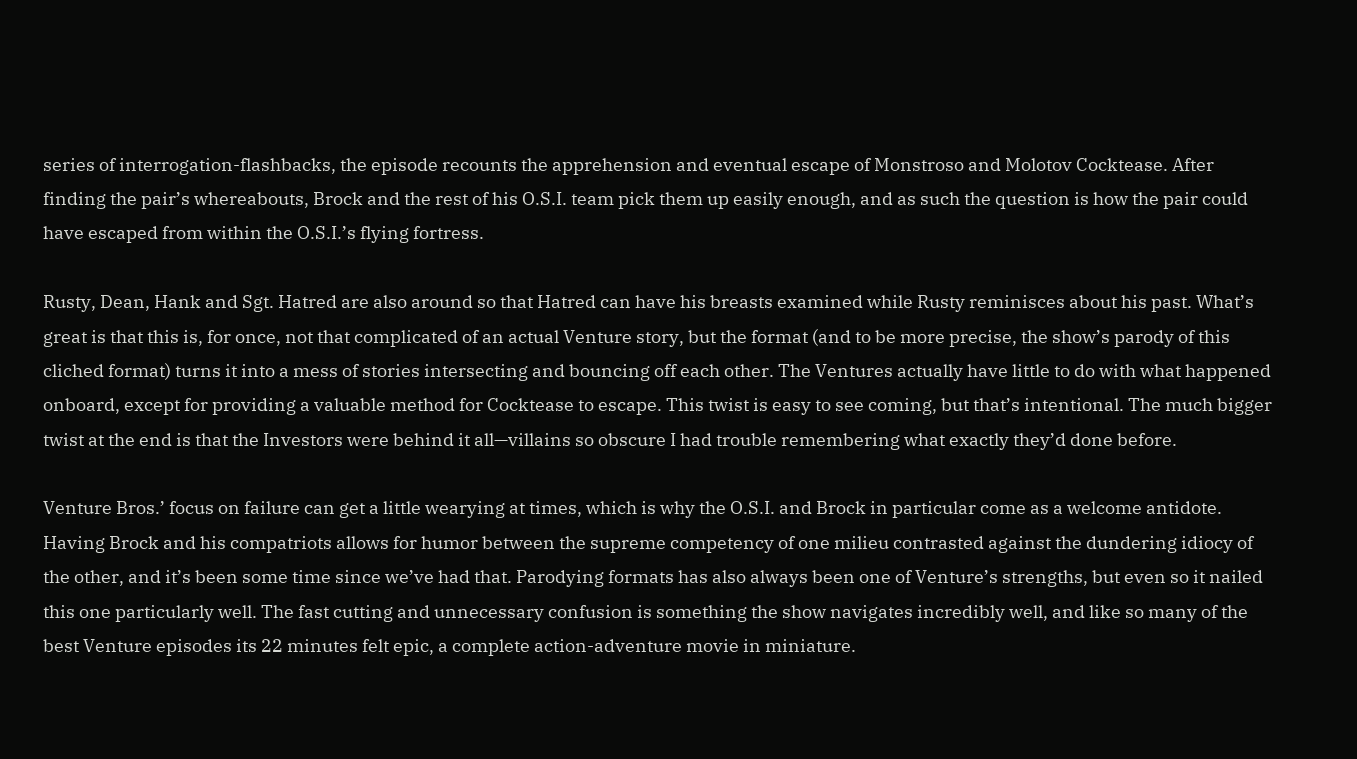series of interrogation-flashbacks, the episode recounts the apprehension and eventual escape of Monstroso and Molotov Cocktease. After finding the pair’s whereabouts, Brock and the rest of his O.S.I. team pick them up easily enough, and as such the question is how the pair could have escaped from within the O.S.I.’s flying fortress.

Rusty, Dean, Hank and Sgt. Hatred are also around so that Hatred can have his breasts examined while Rusty reminisces about his past. What’s great is that this is, for once, not that complicated of an actual Venture story, but the format (and to be more precise, the show’s parody of this cliched format) turns it into a mess of stories intersecting and bouncing off each other. The Ventures actually have little to do with what happened onboard, except for providing a valuable method for Cocktease to escape. This twist is easy to see coming, but that’s intentional. The much bigger twist at the end is that the Investors were behind it all—villains so obscure I had trouble remembering what exactly they’d done before.

Venture Bros.’ focus on failure can get a little wearying at times, which is why the O.S.I. and Brock in particular come as a welcome antidote. Having Brock and his compatriots allows for humor between the supreme competency of one milieu contrasted against the dundering idiocy of the other, and it’s been some time since we’ve had that. Parodying formats has also always been one of Venture’s strengths, but even so it nailed this one particularly well. The fast cutting and unnecessary confusion is something the show navigates incredibly well, and like so many of the best Venture episodes its 22 minutes felt epic, a complete action-adventure movie in miniature.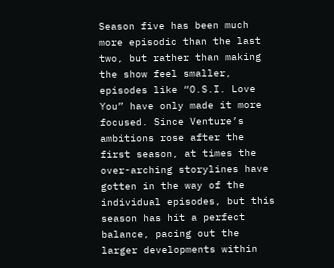Season five has been much more episodic than the last two, but rather than making the show feel smaller, episodes like “O.S.I. Love You” have only made it more focused. Since Venture’s ambitions rose after the first season, at times the over-arching storylines have gotten in the way of the individual episodes, but this season has hit a perfect balance, pacing out the larger developments within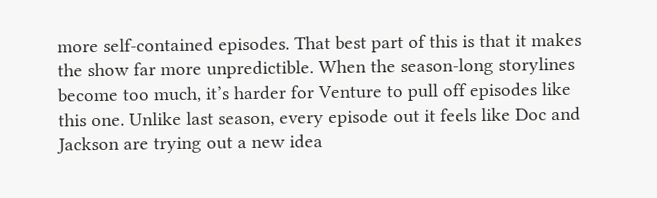more self-contained episodes. That best part of this is that it makes the show far more unpredictible. When the season-long storylines become too much, it’s harder for Venture to pull off episodes like this one. Unlike last season, every episode out it feels like Doc and Jackson are trying out a new idea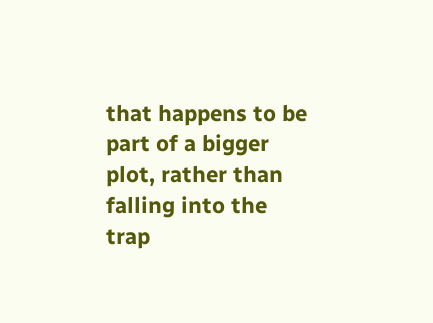that happens to be part of a bigger plot, rather than falling into the trap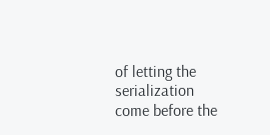of letting the serialization come before the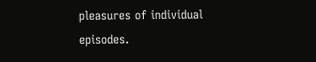pleasures of individual episodes.